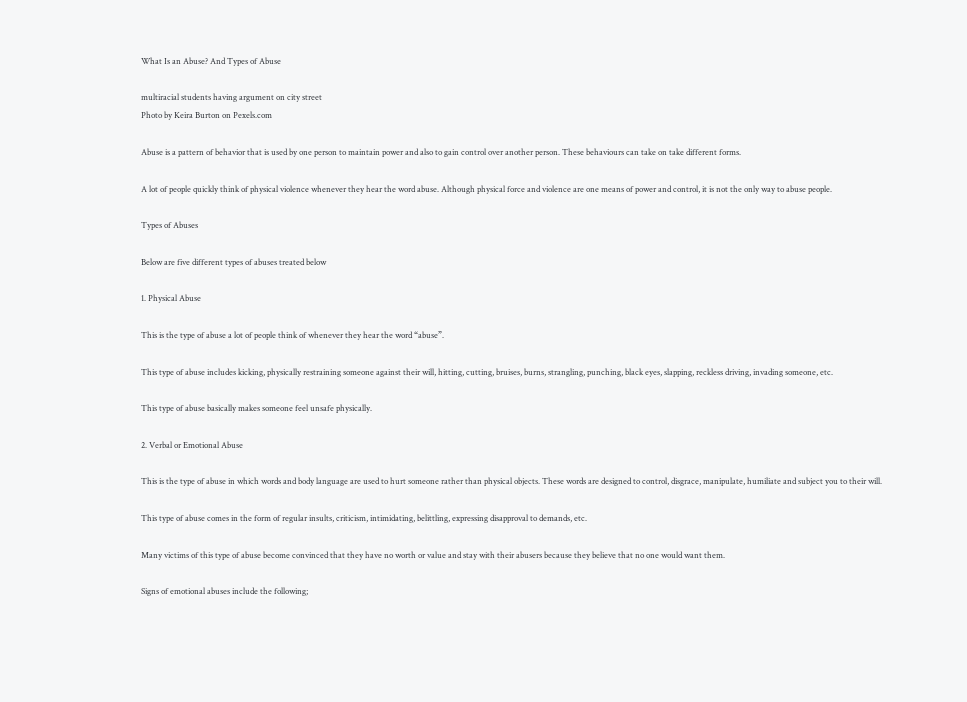What Is an Abuse? And Types of Abuse

multiracial students having argument on city street
Photo by Keira Burton on Pexels.com

Abuse is a pattern of behavior that is used by one person to maintain power and also to gain control over another person. These behaviours can take on take different forms.

A lot of people quickly think of physical violence whenever they hear the word abuse. Although physical force and violence are one means of power and control, it is not the only way to abuse people.

Types of Abuses

Below are five different types of abuses treated below

1. Physical Abuse

This is the type of abuse a lot of people think of whenever they hear the word “abuse”.

This type of abuse includes kicking, physically restraining someone against their will, hitting, cutting, bruises, burns, strangling, punching, black eyes, slapping, reckless driving, invading someone, etc.

This type of abuse basically makes someone feel unsafe physically.

2. Verbal or Emotional Abuse

This is the type of abuse in which words and body language are used to hurt someone rather than physical objects. These words are designed to control, disgrace, manipulate, humiliate and subject you to their will.

This type of abuse comes in the form of regular insults, criticism, intimidating, belittling, expressing disapproval to demands, etc.

Many victims of this type of abuse become convinced that they have no worth or value and stay with their abusers because they believe that no one would want them.

Signs of emotional abuses include the following;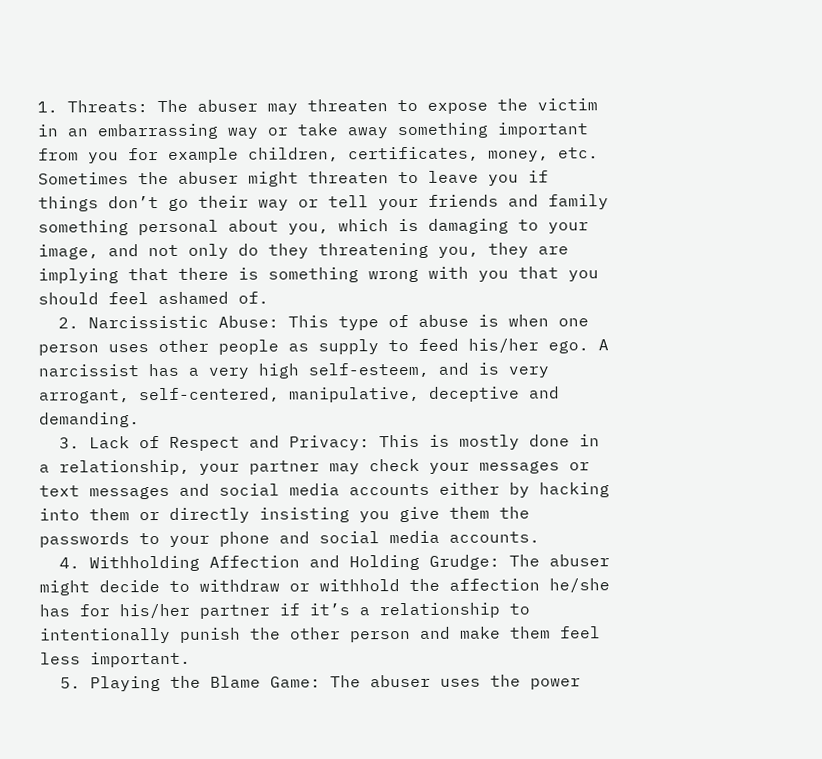1. Threats: The abuser may threaten to expose the victim in an embarrassing way or take away something important from you for example children, certificates, money, etc. Sometimes the abuser might threaten to leave you if things don’t go their way or tell your friends and family something personal about you, which is damaging to your image, and not only do they threatening you, they are implying that there is something wrong with you that you should feel ashamed of.
  2. Narcissistic Abuse: This type of abuse is when one person uses other people as supply to feed his/her ego. A narcissist has a very high self-esteem, and is very arrogant, self-centered, manipulative, deceptive and demanding.
  3. Lack of Respect and Privacy: This is mostly done in a relationship, your partner may check your messages or text messages and social media accounts either by hacking into them or directly insisting you give them the passwords to your phone and social media accounts.
  4. Withholding Affection and Holding Grudge: The abuser might decide to withdraw or withhold the affection he/she has for his/her partner if it’s a relationship to intentionally punish the other person and make them feel less important.
  5. Playing the Blame Game: The abuser uses the power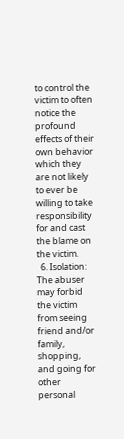to control the victim to often notice the profound effects of their own behavior which they are not likely to ever be willing to take responsibility for and cast the blame on the victim.
  6. Isolation: The abuser may forbid the victim from seeing friend and/or family, shopping, and going for other personal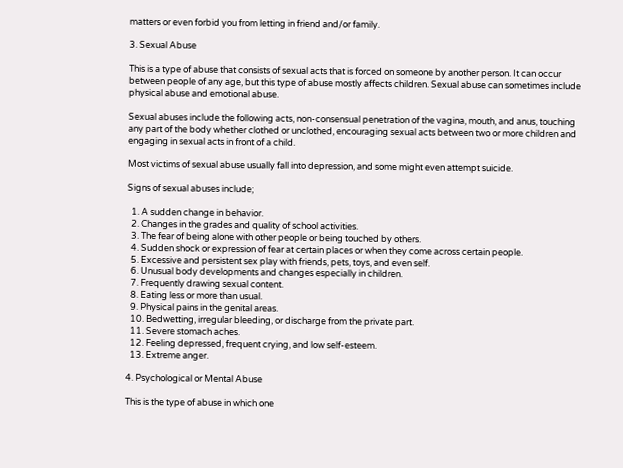matters or even forbid you from letting in friend and/or family.

3. Sexual Abuse

This is a type of abuse that consists of sexual acts that is forced on someone by another person. It can occur between people of any age, but this type of abuse mostly affects children. Sexual abuse can sometimes include physical abuse and emotional abuse.

Sexual abuses include the following acts, non-consensual penetration of the vagina, mouth, and anus, touching any part of the body whether clothed or unclothed, encouraging sexual acts between two or more children and engaging in sexual acts in front of a child.

Most victims of sexual abuse usually fall into depression, and some might even attempt suicide.

Signs of sexual abuses include;

  1. A sudden change in behavior.
  2. Changes in the grades and quality of school activities.
  3. The fear of being alone with other people or being touched by others.
  4. Sudden shock or expression of fear at certain places or when they come across certain people.
  5. Excessive and persistent sex play with friends, pets, toys, and even self.
  6. Unusual body developments and changes especially in children.
  7. Frequently drawing sexual content.
  8. Eating less or more than usual.
  9. Physical pains in the genital areas.
  10. Bedwetting, irregular bleeding, or discharge from the private part.
  11. Severe stomach aches.
  12. Feeling depressed, frequent crying, and low self-esteem.
  13. Extreme anger.

4. Psychological or Mental Abuse

This is the type of abuse in which one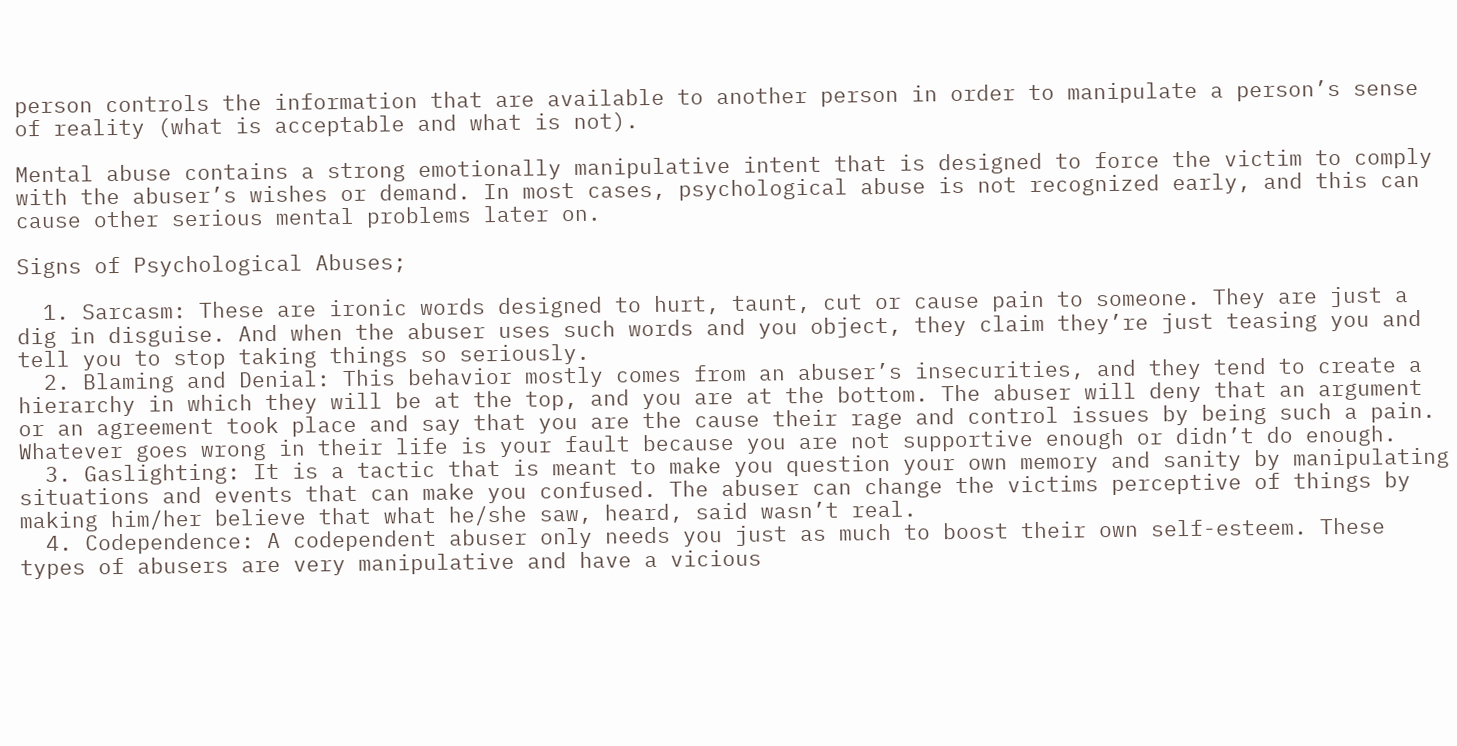person controls the information that are available to another person in order to manipulate a person’s sense of reality (what is acceptable and what is not).

Mental abuse contains a strong emotionally manipulative intent that is designed to force the victim to comply with the abuser’s wishes or demand. In most cases, psychological abuse is not recognized early, and this can cause other serious mental problems later on.

Signs of Psychological Abuses;

  1. Sarcasm: These are ironic words designed to hurt, taunt, cut or cause pain to someone. They are just a dig in disguise. And when the abuser uses such words and you object, they claim they’re just teasing you and tell you to stop taking things so seriously.
  2. Blaming and Denial: This behavior mostly comes from an abuser’s insecurities, and they tend to create a hierarchy in which they will be at the top, and you are at the bottom. The abuser will deny that an argument or an agreement took place and say that you are the cause their rage and control issues by being such a pain. Whatever goes wrong in their life is your fault because you are not supportive enough or didn’t do enough.
  3. Gaslighting: It is a tactic that is meant to make you question your own memory and sanity by manipulating situations and events that can make you confused. The abuser can change the victims perceptive of things by making him/her believe that what he/she saw, heard, said wasn’t real.
  4. Codependence: A codependent abuser only needs you just as much to boost their own self-esteem. These types of abusers are very manipulative and have a vicious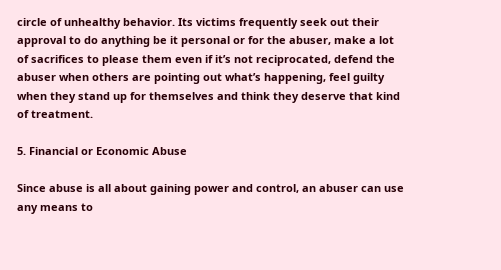circle of unhealthy behavior. Its victims frequently seek out their approval to do anything be it personal or for the abuser, make a lot of sacrifices to please them even if it’s not reciprocated, defend the abuser when others are pointing out what’s happening, feel guilty when they stand up for themselves and think they deserve that kind of treatment.

5. Financial or Economic Abuse

Since abuse is all about gaining power and control, an abuser can use any means to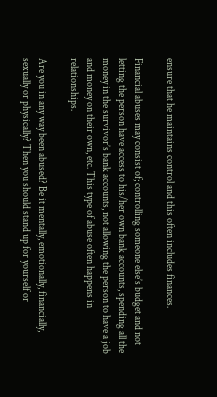ensure that he maintains control and this often includes finances.

Financial abuses may consist of; controlling someone else’s budget and not letting the person have access to his/her own bank accounts, spending all the money in the survivor’s bank accounts, not allowing the person to have a job and money on their own, etc. This type of abuse often happens in relationships.

Are you in any way been abused? Be it mentally, emotionally, financially, sexually or physically? Then you should stand up for yourself or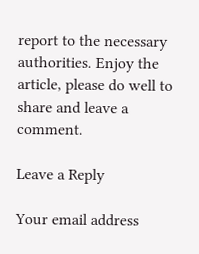report to the necessary authorities. Enjoy the article, please do well to share and leave a comment.

Leave a Reply

Your email address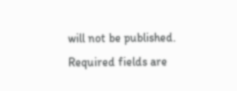will not be published. Required fields are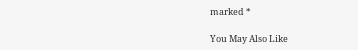marked *

You May Also Like